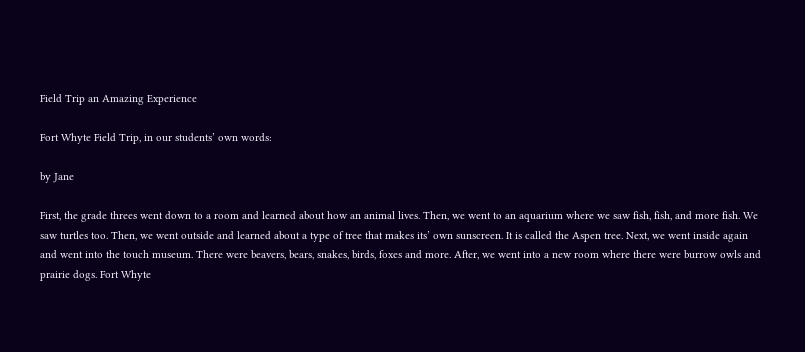Field Trip an Amazing Experience

Fort Whyte Field Trip, in our students’ own words:

by Jane

First, the grade threes went down to a room and learned about how an animal lives. Then, we went to an aquarium where we saw fish, fish, and more fish. We saw turtles too. Then, we went outside and learned about a type of tree that makes its’ own sunscreen. It is called the Aspen tree. Next, we went inside again and went into the touch museum. There were beavers, bears, snakes, birds, foxes and more. After, we went into a new room where there were burrow owls and prairie dogs. Fort Whyte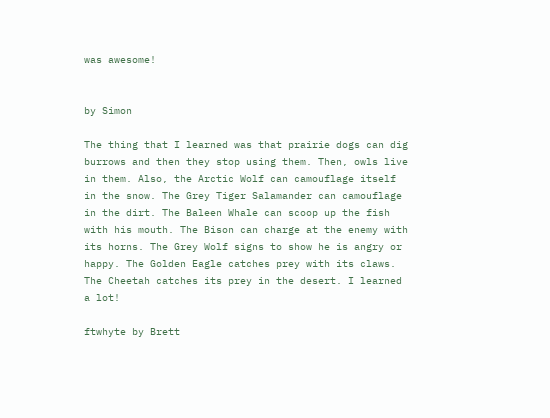was awesome!


by Simon

The thing that I learned was that prairie dogs can dig burrows and then they stop using them. Then, owls live in them. Also, the Arctic Wolf can camouflage itself in the snow. The Grey Tiger Salamander can camouflage in the dirt. The Baleen Whale can scoop up the fish with his mouth. The Bison can charge at the enemy with its horns. The Grey Wolf signs to show he is angry or happy. The Golden Eagle catches prey with its claws. The Cheetah catches its prey in the desert. I learned a lot!

ftwhyte by Brett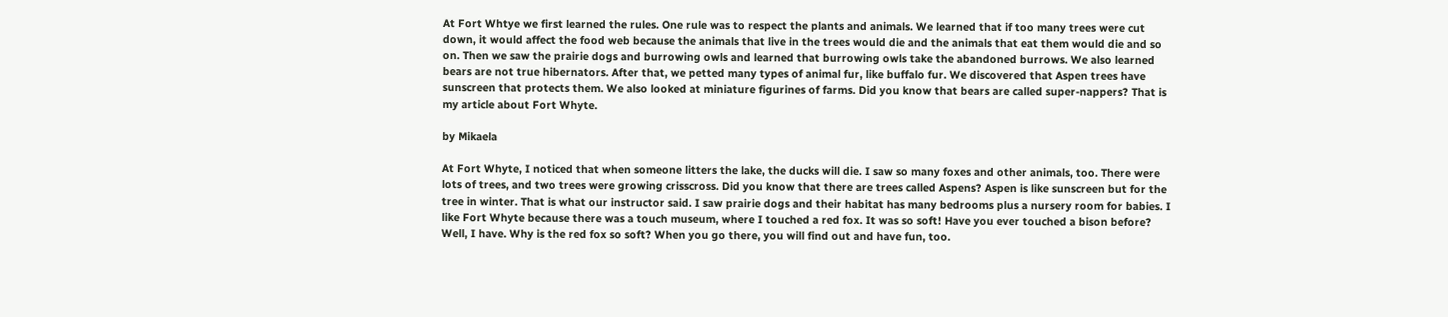At Fort Whtye we first learned the rules. One rule was to respect the plants and animals. We learned that if too many trees were cut down, it would affect the food web because the animals that live in the trees would die and the animals that eat them would die and so on. Then we saw the prairie dogs and burrowing owls and learned that burrowing owls take the abandoned burrows. We also learned bears are not true hibernators. After that, we petted many types of animal fur, like buffalo fur. We discovered that Aspen trees have sunscreen that protects them. We also looked at miniature figurines of farms. Did you know that bears are called super-nappers? That is my article about Fort Whyte.

by Mikaela

At Fort Whyte, I noticed that when someone litters the lake, the ducks will die. I saw so many foxes and other animals, too. There were lots of trees, and two trees were growing crisscross. Did you know that there are trees called Aspens? Aspen is like sunscreen but for the tree in winter. That is what our instructor said. I saw prairie dogs and their habitat has many bedrooms plus a nursery room for babies. I like Fort Whyte because there was a touch museum, where I touched a red fox. It was so soft! Have you ever touched a bison before? Well, I have. Why is the red fox so soft? When you go there, you will find out and have fun, too.